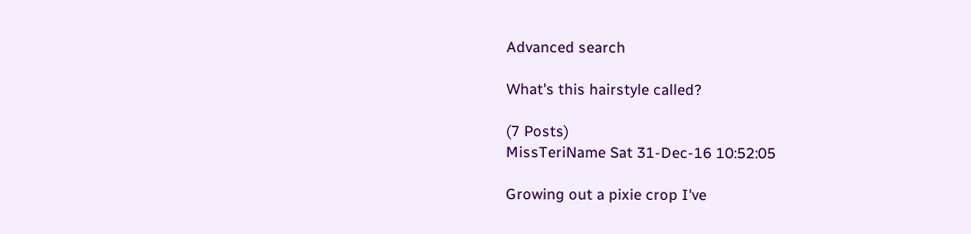Advanced search

What's this hairstyle called?

(7 Posts)
MissTeriName Sat 31-Dec-16 10:52:05

Growing out a pixie crop I've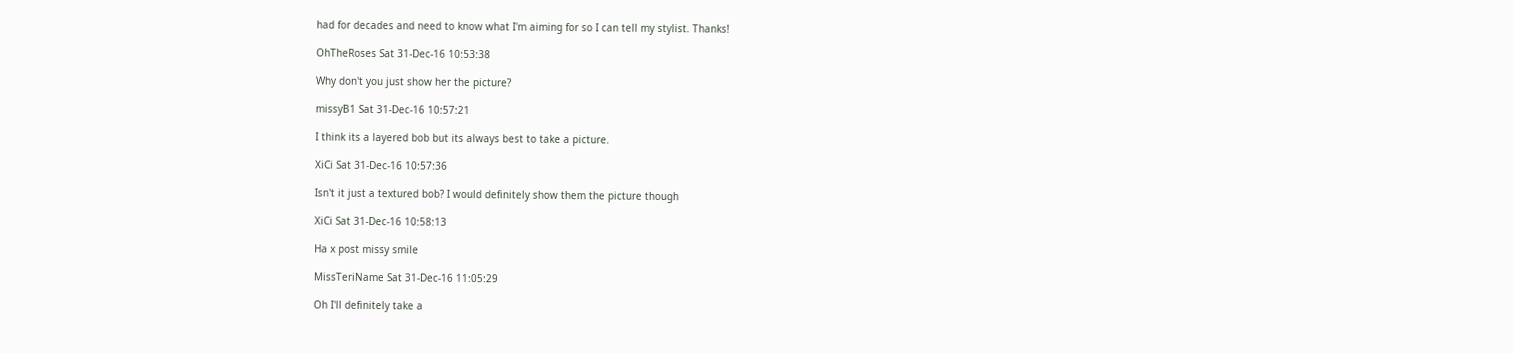had for decades and need to know what I'm aiming for so I can tell my stylist. Thanks!

OhTheRoses Sat 31-Dec-16 10:53:38

Why don't you just show her the picture?

missyB1 Sat 31-Dec-16 10:57:21

I think its a layered bob but its always best to take a picture.

XiCi Sat 31-Dec-16 10:57:36

Isn't it just a textured bob? I would definitely show them the picture though

XiCi Sat 31-Dec-16 10:58:13

Ha x post missy smile

MissTeriName Sat 31-Dec-16 11:05:29

Oh I'll definitely take a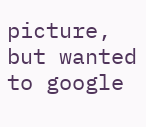picture, but wanted to google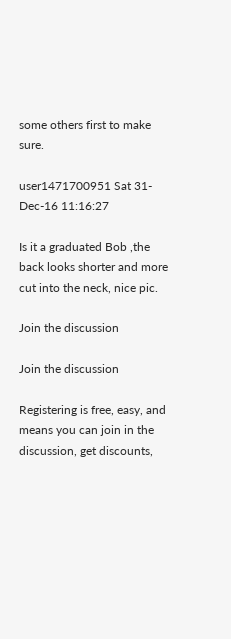some others first to make sure.

user1471700951 Sat 31-Dec-16 11:16:27

Is it a graduated Bob ,the back looks shorter and more cut into the neck, nice pic.

Join the discussion

Join the discussion

Registering is free, easy, and means you can join in the discussion, get discounts,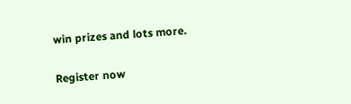win prizes and lots more.

Register now